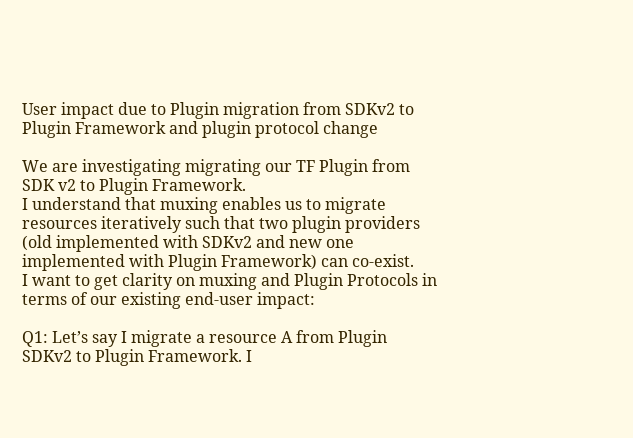User impact due to Plugin migration from SDKv2 to Plugin Framework and plugin protocol change

We are investigating migrating our TF Plugin from SDK v2 to Plugin Framework.
I understand that muxing enables us to migrate resources iteratively such that two plugin providers (old implemented with SDKv2 and new one implemented with Plugin Framework) can co-exist.
I want to get clarity on muxing and Plugin Protocols in terms of our existing end-user impact:

Q1: Let’s say I migrate a resource A from Plugin SDKv2 to Plugin Framework. I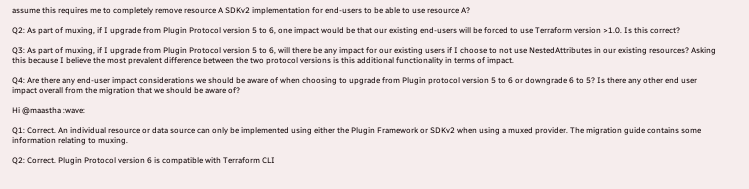assume this requires me to completely remove resource A SDKv2 implementation for end-users to be able to use resource A?

Q2: As part of muxing, if I upgrade from Plugin Protocol version 5 to 6, one impact would be that our existing end-users will be forced to use Terraform version >1.0. Is this correct?

Q3: As part of muxing, if I upgrade from Plugin Protocol version 5 to 6, will there be any impact for our existing users if I choose to not use NestedAttributes in our existing resources? Asking this because I believe the most prevalent difference between the two protocol versions is this additional functionality in terms of impact.

Q4: Are there any end-user impact considerations we should be aware of when choosing to upgrade from Plugin protocol version 5 to 6 or downgrade 6 to 5? Is there any other end user impact overall from the migration that we should be aware of?

Hi @maastha :wave:

Q1: Correct. An individual resource or data source can only be implemented using either the Plugin Framework or SDKv2 when using a muxed provider. The migration guide contains some information relating to muxing.

Q2: Correct. Plugin Protocol version 6 is compatible with Terraform CLI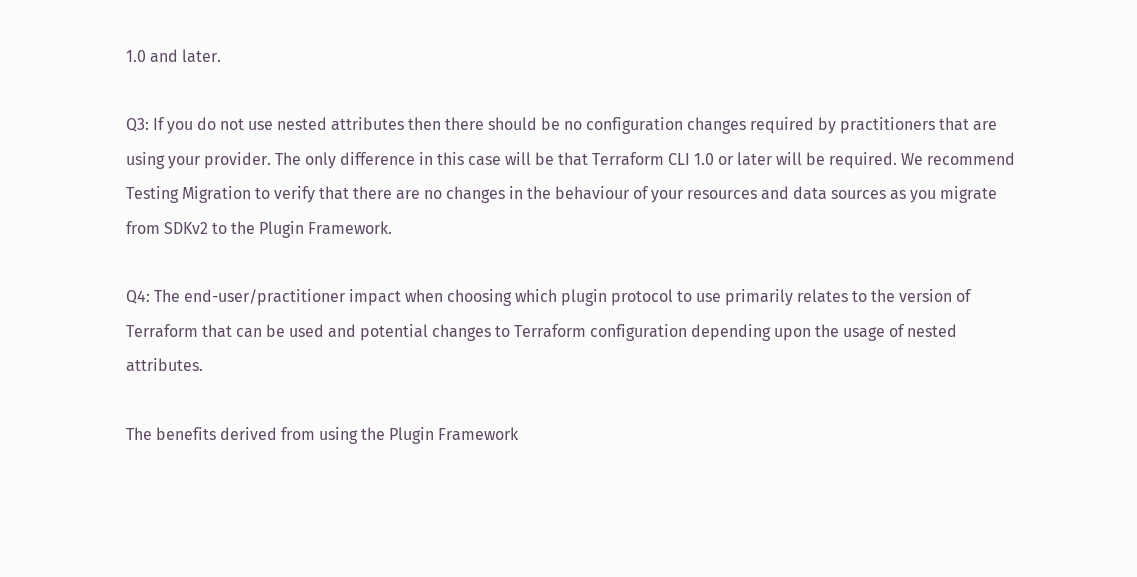1.0 and later.

Q3: If you do not use nested attributes then there should be no configuration changes required by practitioners that are using your provider. The only difference in this case will be that Terraform CLI 1.0 or later will be required. We recommend Testing Migration to verify that there are no changes in the behaviour of your resources and data sources as you migrate from SDKv2 to the Plugin Framework.

Q4: The end-user/practitioner impact when choosing which plugin protocol to use primarily relates to the version of Terraform that can be used and potential changes to Terraform configuration depending upon the usage of nested attributes.

The benefits derived from using the Plugin Framework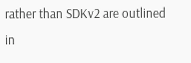rather than SDKv2 are outlined in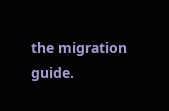the migration guide.